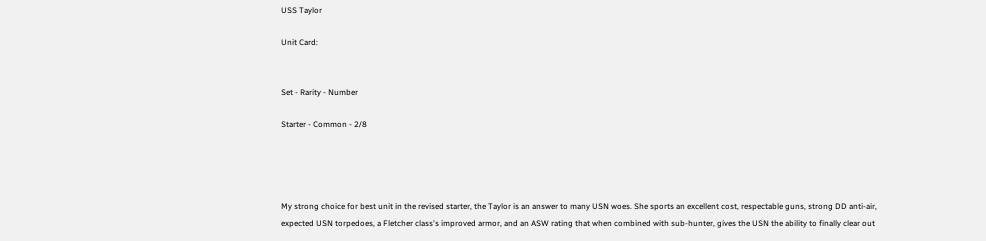USS Taylor

Unit Card:


Set - Rarity - Number

Starter - Common - 2/8




My strong choice for best unit in the revised starter, the Taylor is an answer to many USN woes. She sports an excellent cost, respectable guns, strong DD anti-air, expected USN torpedoes, a Fletcher class's improved armor, and an ASW rating that when combined with sub-hunter, gives the USN the ability to finally clear out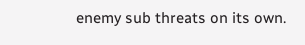enemy sub threats on its own.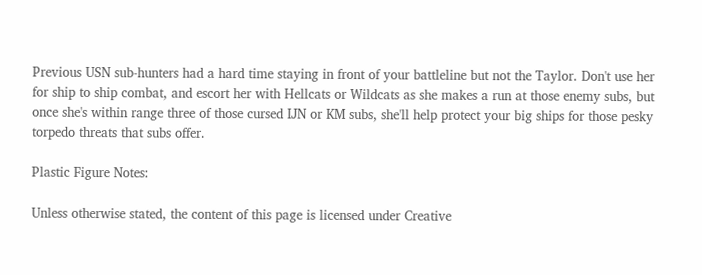Previous USN sub-hunters had a hard time staying in front of your battleline but not the Taylor. Don't use her for ship to ship combat, and escort her with Hellcats or Wildcats as she makes a run at those enemy subs, but once she's within range three of those cursed IJN or KM subs, she'll help protect your big ships for those pesky torpedo threats that subs offer.

Plastic Figure Notes:

Unless otherwise stated, the content of this page is licensed under Creative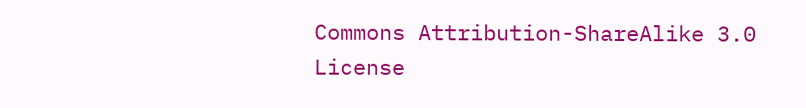Commons Attribution-ShareAlike 3.0 License